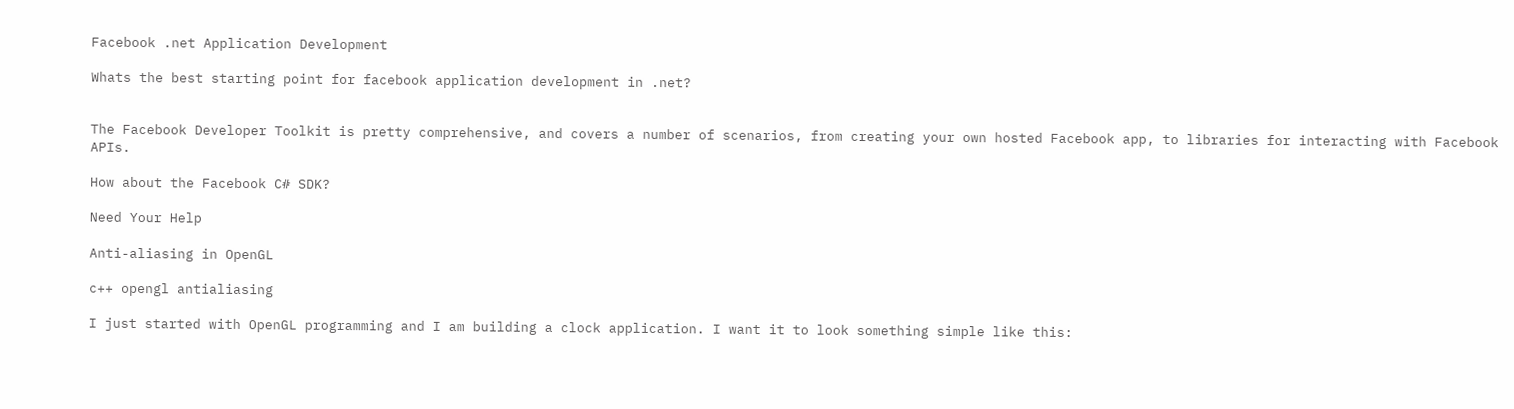Facebook .net Application Development

Whats the best starting point for facebook application development in .net?


The Facebook Developer Toolkit is pretty comprehensive, and covers a number of scenarios, from creating your own hosted Facebook app, to libraries for interacting with Facebook APIs.

How about the Facebook C# SDK?

Need Your Help

Anti-aliasing in OpenGL

c++ opengl antialiasing

I just started with OpenGL programming and I am building a clock application. I want it to look something simple like this: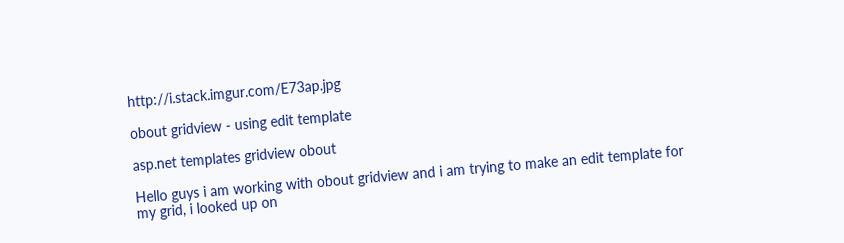http://i.stack.imgur.com/E73ap.jpg

obout gridview - using edit template

asp.net templates gridview obout

Hello guys i am working with obout gridview and i am trying to make an edit template for my grid, i looked up on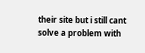their site but i still cant solve a problem with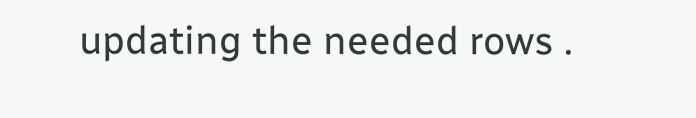updating the needed rows .